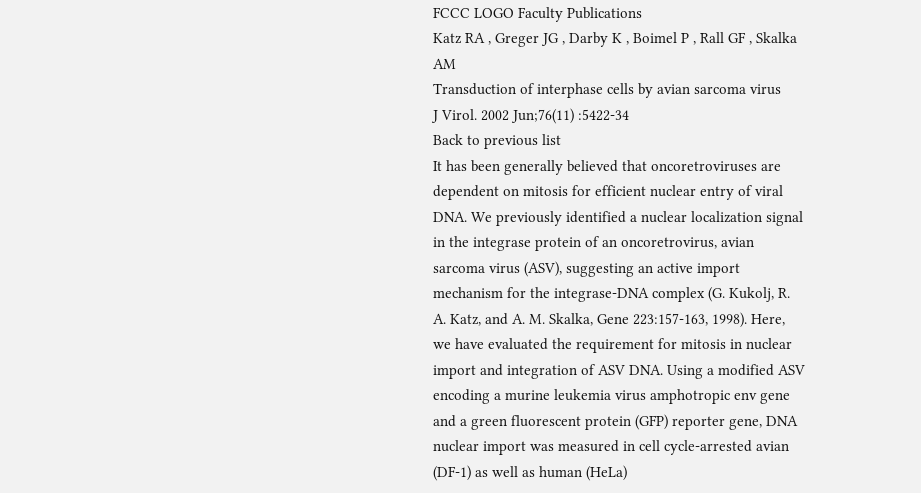FCCC LOGO Faculty Publications
Katz RA , Greger JG , Darby K , Boimel P , Rall GF , Skalka AM
Transduction of interphase cells by avian sarcoma virus
J Virol. 2002 Jun;76(11) :5422-34
Back to previous list
It has been generally believed that oncoretroviruses are dependent on mitosis for efficient nuclear entry of viral DNA. We previously identified a nuclear localization signal in the integrase protein of an oncoretrovirus, avian sarcoma virus (ASV), suggesting an active import mechanism for the integrase-DNA complex (G. Kukolj, R. A. Katz, and A. M. Skalka, Gene 223:157-163, 1998). Here, we have evaluated the requirement for mitosis in nuclear import and integration of ASV DNA. Using a modified ASV encoding a murine leukemia virus amphotropic env gene and a green fluorescent protein (GFP) reporter gene, DNA nuclear import was measured in cell cycle-arrested avian (DF-1) as well as human (HeLa)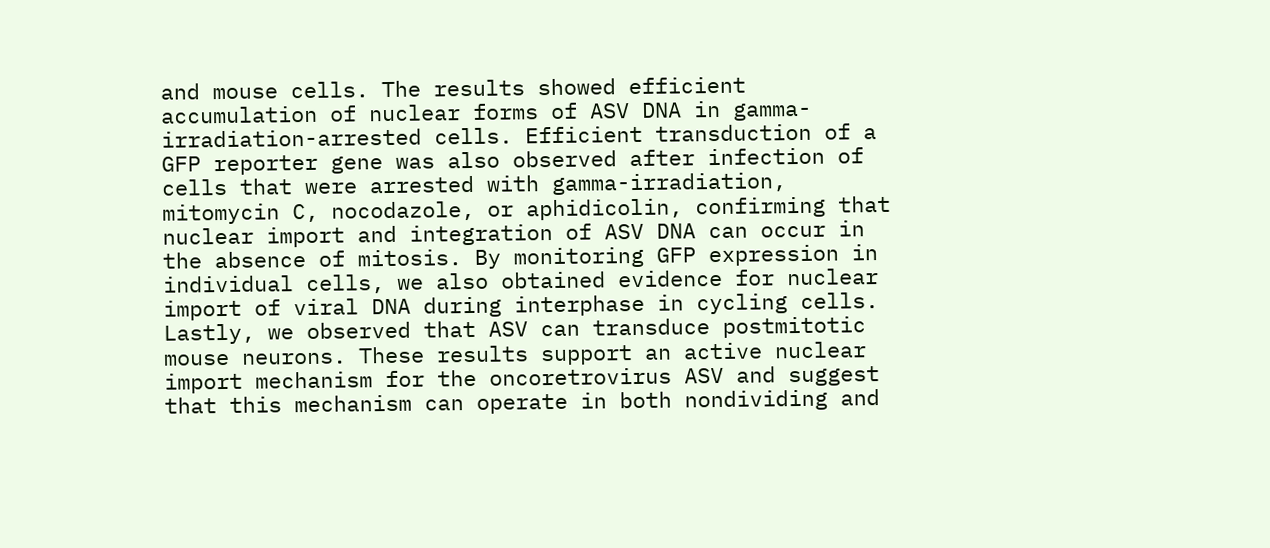and mouse cells. The results showed efficient accumulation of nuclear forms of ASV DNA in gamma-irradiation-arrested cells. Efficient transduction of a GFP reporter gene was also observed after infection of cells that were arrested with gamma-irradiation, mitomycin C, nocodazole, or aphidicolin, confirming that nuclear import and integration of ASV DNA can occur in the absence of mitosis. By monitoring GFP expression in individual cells, we also obtained evidence for nuclear import of viral DNA during interphase in cycling cells. Lastly, we observed that ASV can transduce postmitotic mouse neurons. These results support an active nuclear import mechanism for the oncoretrovirus ASV and suggest that this mechanism can operate in both nondividing and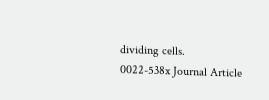dividing cells.
0022-538x Journal Article